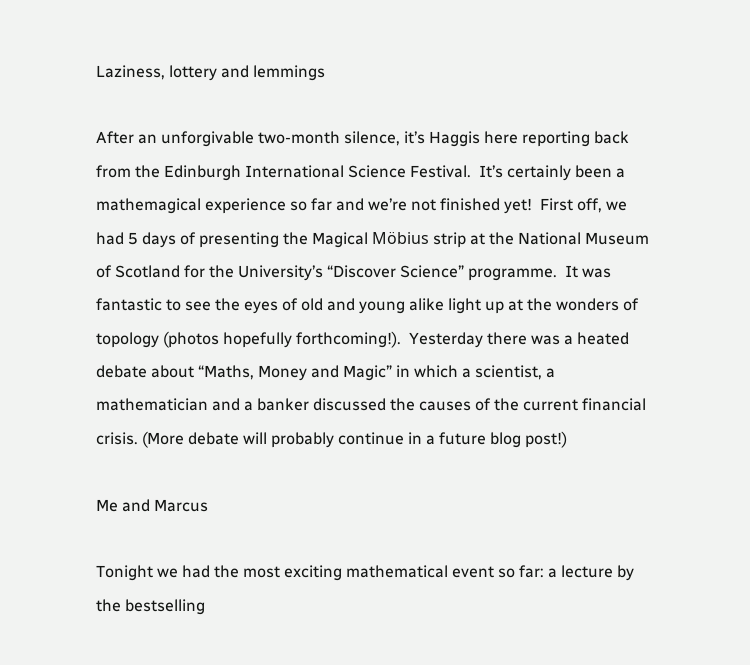Laziness, lottery and lemmings

After an unforgivable two-month silence, it’s Haggis here reporting back from the Edinburgh International Science Festival.  It’s certainly been a mathemagical experience so far and we’re not finished yet!  First off, we had 5 days of presenting the Magical Möbius strip at the National Museum of Scotland for the University’s “Discover Science” programme.  It was fantastic to see the eyes of old and young alike light up at the wonders of topology (photos hopefully forthcoming!).  Yesterday there was a heated debate about “Maths, Money and Magic” in which a scientist, a mathematician and a banker discussed the causes of the current financial crisis. (More debate will probably continue in a future blog post!)

Me and Marcus

Tonight we had the most exciting mathematical event so far: a lecture by the bestselling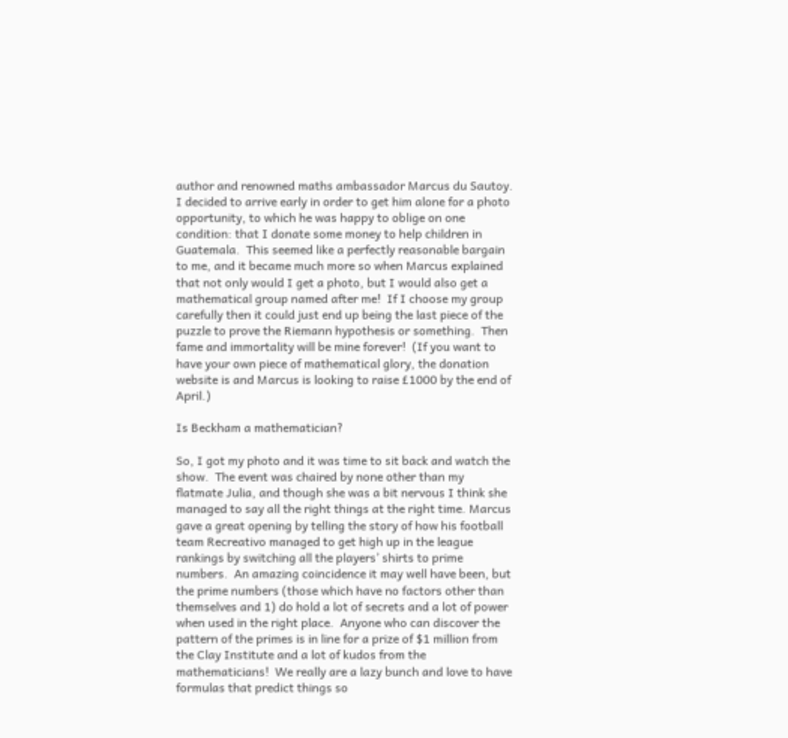author and renowned maths ambassador Marcus du Sautoy.  I decided to arrive early in order to get him alone for a photo opportunity, to which he was happy to oblige on one condition: that I donate some money to help children in Guatemala.  This seemed like a perfectly reasonable bargain to me, and it became much more so when Marcus explained that not only would I get a photo, but I would also get a mathematical group named after me!  If I choose my group carefully then it could just end up being the last piece of the puzzle to prove the Riemann hypothesis or something.  Then fame and immortality will be mine forever!  (If you want to have your own piece of mathematical glory, the donation website is and Marcus is looking to raise £1000 by the end of April.)

Is Beckham a mathematician?

So, I got my photo and it was time to sit back and watch the show.  The event was chaired by none other than my flatmate Julia, and though she was a bit nervous I think she managed to say all the right things at the right time. Marcus gave a great opening by telling the story of how his football team Recreativo managed to get high up in the league rankings by switching all the players’ shirts to prime numbers.  An amazing coincidence it may well have been, but the prime numbers (those which have no factors other than themselves and 1) do hold a lot of secrets and a lot of power when used in the right place.  Anyone who can discover the pattern of the primes is in line for a prize of $1 million from the Clay Institute and a lot of kudos from the mathematicians!  We really are a lazy bunch and love to have formulas that predict things so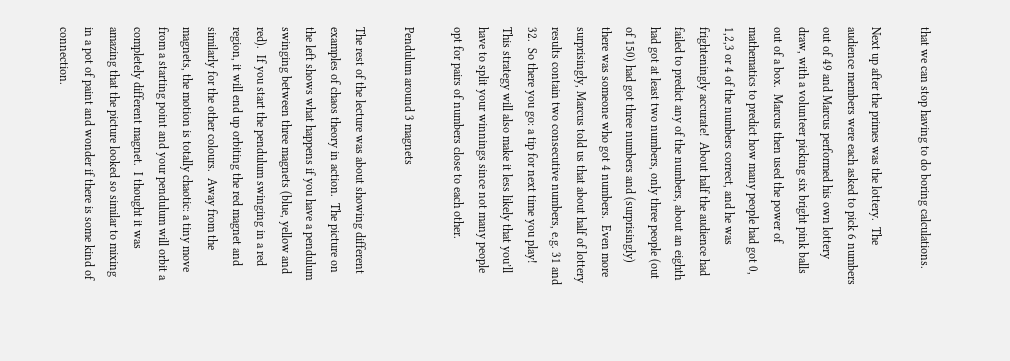that we can stop having to do boring calculations.

Next up after the primes was the lottery.  The audience members were each asked to pick 6 numbers out of 49 and Marcus performed his own lottery draw, with a volunteer picking six bright pink balls out of a box.  Marcus then used the power of mathematics to predict how many people had got 0, 1,2,3 or 4 of the numbers correct, and he was frighteningly accurate!  About half the audience had failed to predict any of the numbers, about an eighth had got at least two numbers, only three people (out of 150) had got three numbers and (surprisingly) there was someone who got 4 numbers.  Even more surprisingly, Marcus told us that about half of lottery results contain two consecutive numbers, e.g. 31 and 32.  So there you go: a tip for next time you play!  This strategy will also make it less likely that you’ll have to split your winnings since not many people opt for pairs of numbers close to each other.

Pendulum around 3 magnets

The rest of the lecture was about showing different examples of chaos theory in action.  The picture on the left shows what happens if you have a pendulum swinging between three magnets (blue, yellow and red).  If you start the pendulum swinging in a red region, it will end up orbiting the red magnet and similarly for the other colours.  Away from the magnets, the motion is totally chaotic: a tiny move from a starting point and your pendulum will orbit a completely different magnet.  I thought it was amazing that the picture looked so similar to mixing in a pot of paint and wonder if there is some kind of connection.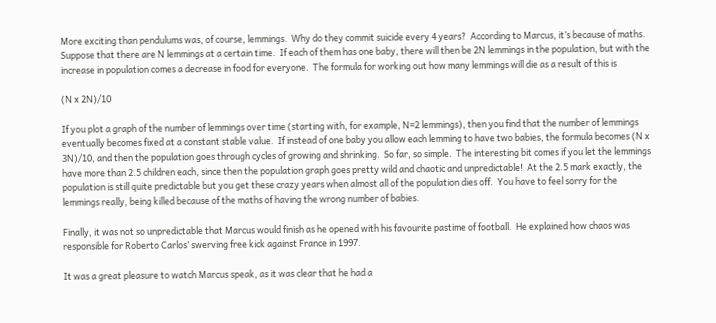More exciting than pendulums was, of course, lemmings.  Why do they commit suicide every 4 years?  According to Marcus, it’s because of maths.  Suppose that there are N lemmings at a certain time.  If each of them has one baby, there will then be 2N lemmings in the population, but with the increase in population comes a decrease in food for everyone.  The formula for working out how many lemmings will die as a result of this is

(N x 2N)/10

If you plot a graph of the number of lemmings over time (starting with, for example, N=2 lemmings), then you find that the number of lemmings eventually becomes fixed at a constant stable value.  If instead of one baby you allow each lemming to have two babies, the formula becomes (N x 3N)/10, and then the population goes through cycles of growing and shrinking.  So far, so simple.  The interesting bit comes if you let the lemmings have more than 2.5 children each, since then the population graph goes pretty wild and chaotic and unpredictable!  At the 2.5 mark exactly, the population is still quite predictable but you get these crazy years when almost all of the population dies off.  You have to feel sorry for the lemmings really, being killed because of the maths of having the wrong number of babies.

Finally, it was not so unpredictable that Marcus would finish as he opened with his favourite pastime of football.  He explained how chaos was responsible for Roberto Carlos’ swerving free kick against France in 1997.

It was a great pleasure to watch Marcus speak, as it was clear that he had a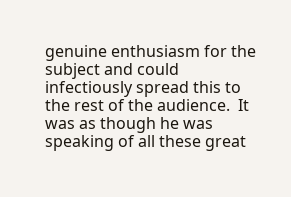genuine enthusiasm for the subject and could infectiously spread this to the rest of the audience.  It was as though he was speaking of all these great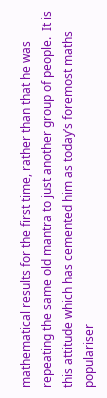mathematical results for the first time, rather than that he was repeating the same old mantra to just another group of people.  It is this attitude which has cemented him as today’s foremost maths populariser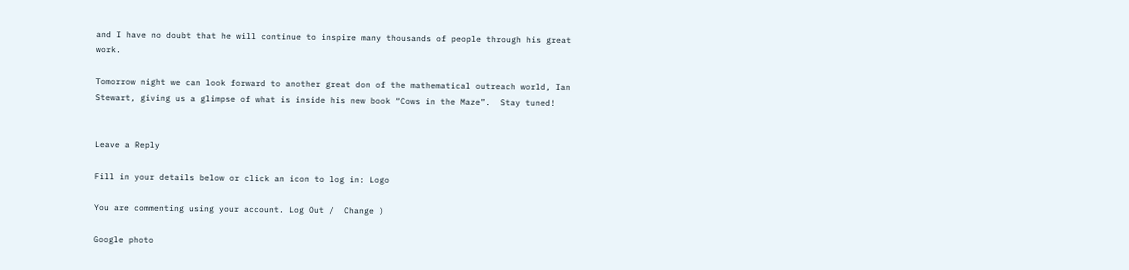and I have no doubt that he will continue to inspire many thousands of people through his great work.

Tomorrow night we can look forward to another great don of the mathematical outreach world, Ian Stewart, giving us a glimpse of what is inside his new book “Cows in the Maze”.  Stay tuned!


Leave a Reply

Fill in your details below or click an icon to log in: Logo

You are commenting using your account. Log Out /  Change )

Google photo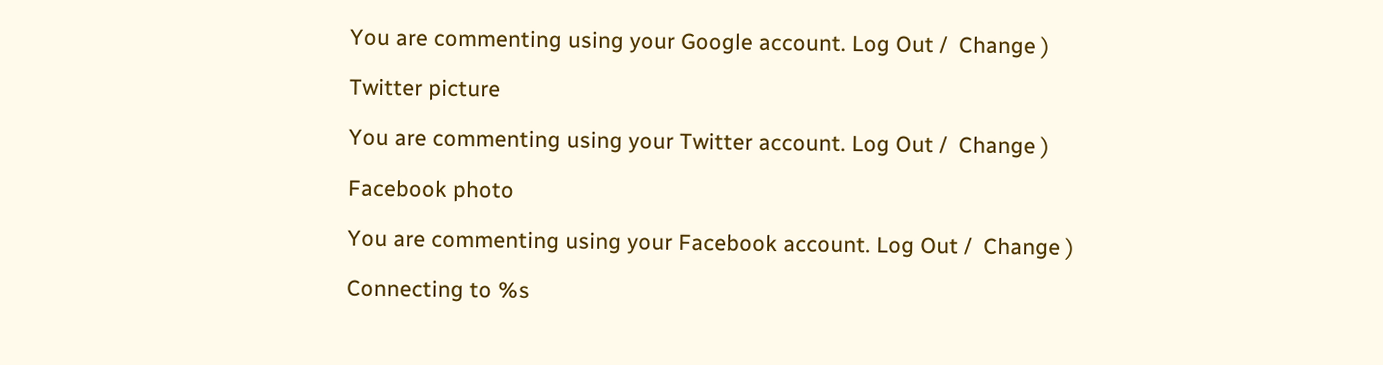You are commenting using your Google account. Log Out /  Change )

Twitter picture

You are commenting using your Twitter account. Log Out /  Change )

Facebook photo

You are commenting using your Facebook account. Log Out /  Change )

Connecting to %s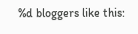%d bloggers like this: